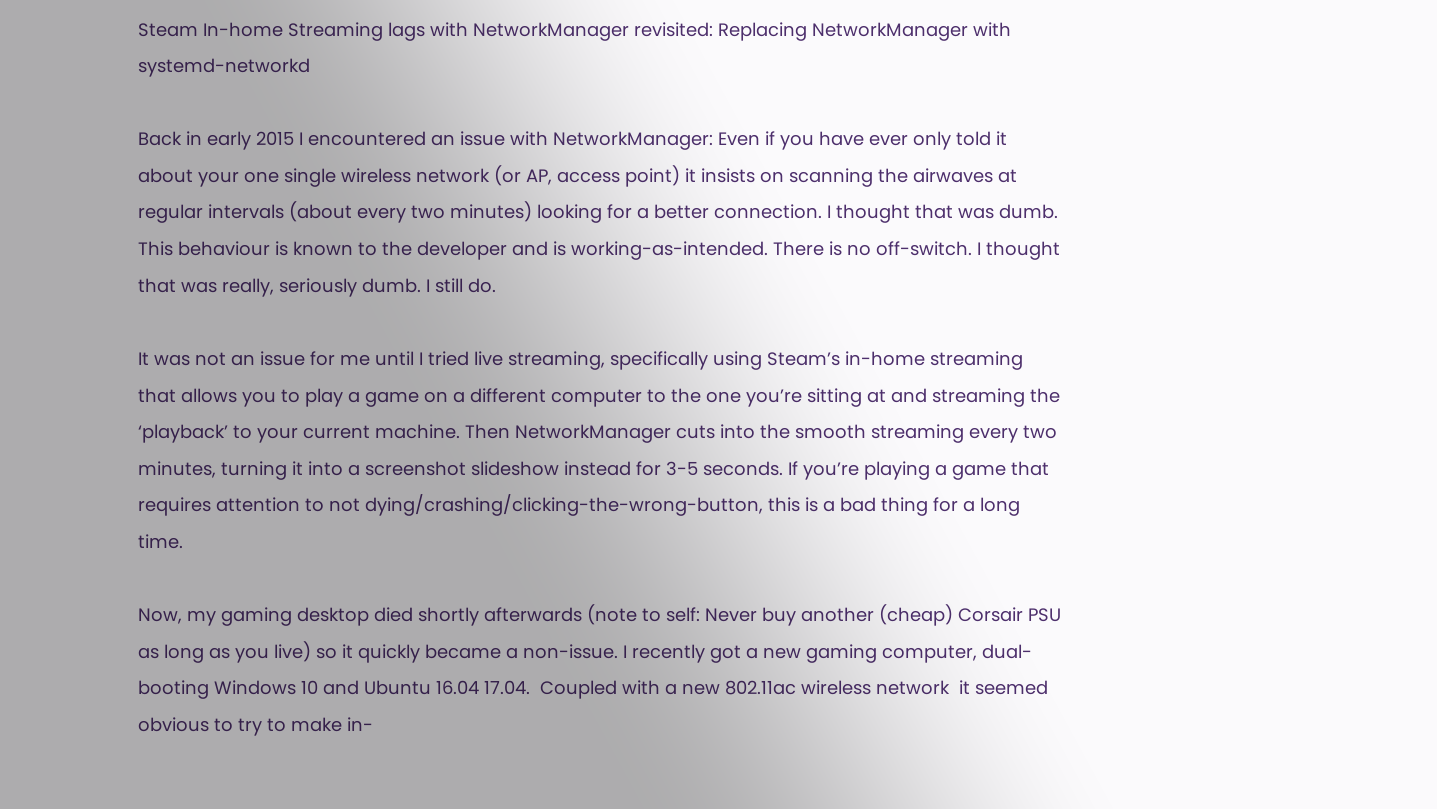Steam In-home Streaming lags with NetworkManager revisited: Replacing NetworkManager with systemd-networkd

Back in early 2015 I encountered an issue with NetworkManager: Even if you have ever only told it about your one single wireless network (or AP, access point) it insists on scanning the airwaves at regular intervals (about every two minutes) looking for a better connection. I thought that was dumb. This behaviour is known to the developer and is working-as-intended. There is no off-switch. I thought that was really, seriously dumb. I still do.

It was not an issue for me until I tried live streaming, specifically using Steam’s in-home streaming that allows you to play a game on a different computer to the one you’re sitting at and streaming the ‘playback’ to your current machine. Then NetworkManager cuts into the smooth streaming every two minutes, turning it into a screenshot slideshow instead for 3-5 seconds. If you’re playing a game that requires attention to not dying/crashing/clicking-the-wrong-button, this is a bad thing for a long time.

Now, my gaming desktop died shortly afterwards (note to self: Never buy another (cheap) Corsair PSU as long as you live) so it quickly became a non-issue. I recently got a new gaming computer, dual-booting Windows 10 and Ubuntu 16.04 17.04.  Coupled with a new 802.11ac wireless network  it seemed obvious to try to make in-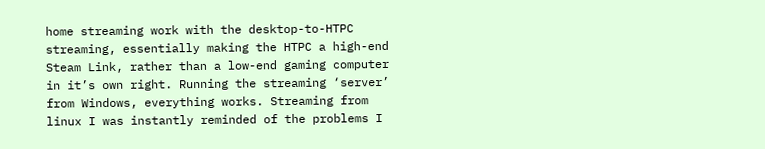home streaming work with the desktop-to-HTPC streaming, essentially making the HTPC a high-end Steam Link, rather than a low-end gaming computer in it’s own right. Running the streaming ‘server’ from Windows, everything works. Streaming from linux I was instantly reminded of the problems I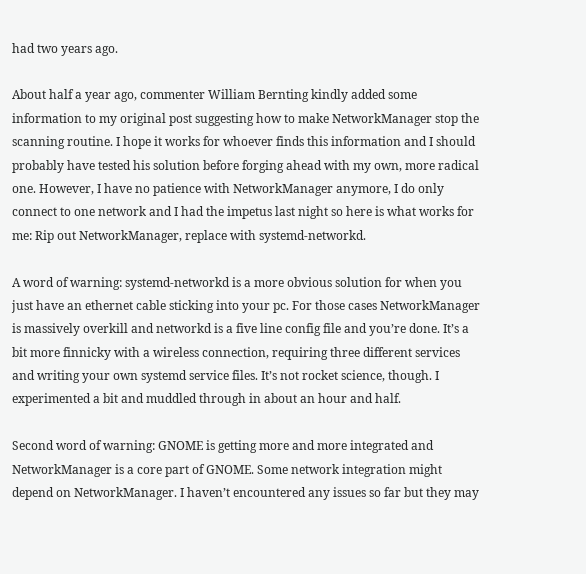had two years ago.

About half a year ago, commenter William Bernting kindly added some information to my original post suggesting how to make NetworkManager stop the scanning routine. I hope it works for whoever finds this information and I should probably have tested his solution before forging ahead with my own, more radical one. However, I have no patience with NetworkManager anymore, I do only connect to one network and I had the impetus last night so here is what works for me: Rip out NetworkManager, replace with systemd-networkd.

A word of warning: systemd-networkd is a more obvious solution for when you just have an ethernet cable sticking into your pc. For those cases NetworkManager is massively overkill and networkd is a five line config file and you’re done. It’s a bit more finnicky with a wireless connection, requiring three different services and writing your own systemd service files. It’s not rocket science, though. I experimented a bit and muddled through in about an hour and half.

Second word of warning: GNOME is getting more and more integrated and NetworkManager is a core part of GNOME. Some network integration might depend on NetworkManager. I haven’t encountered any issues so far but they may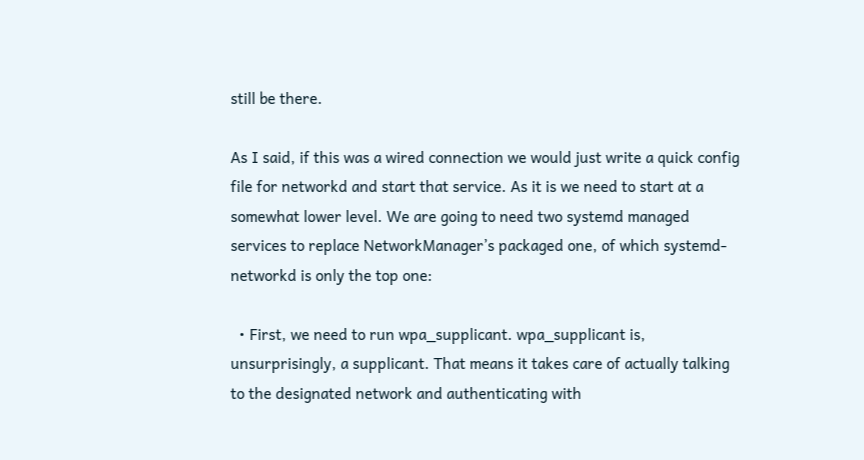still be there.

As I said, if this was a wired connection we would just write a quick config file for networkd and start that service. As it is we need to start at a somewhat lower level. We are going to need two systemd managed services to replace NetworkManager’s packaged one, of which systemd-networkd is only the top one:

  • First, we need to run wpa_supplicant. wpa_supplicant is, unsurprisingly, a supplicant. That means it takes care of actually talking to the designated network and authenticating with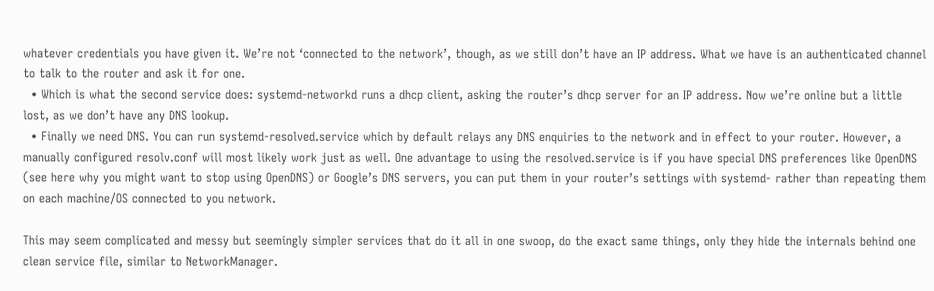whatever credentials you have given it. We’re not ‘connected to the network’, though, as we still don’t have an IP address. What we have is an authenticated channel to talk to the router and ask it for one.
  • Which is what the second service does: systemd-networkd runs a dhcp client, asking the router’s dhcp server for an IP address. Now we’re online but a little lost, as we don’t have any DNS lookup.
  • Finally we need DNS. You can run systemd-resolved.service which by default relays any DNS enquiries to the network and in effect to your router. However, a manually configured resolv.conf will most likely work just as well. One advantage to using the resolved.service is if you have special DNS preferences like OpenDNS (see here why you might want to stop using OpenDNS) or Google’s DNS servers, you can put them in your router’s settings with systemd- rather than repeating them on each machine/OS connected to you network.

This may seem complicated and messy but seemingly simpler services that do it all in one swoop, do the exact same things, only they hide the internals behind one clean service file, similar to NetworkManager.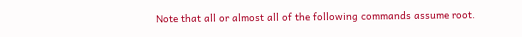Note that all or almost all of the following commands assume root.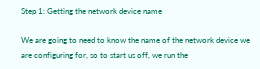Step 1: Getting the network device name

We are going to need to know the name of the network device we are configuring for, so to start us off, we run the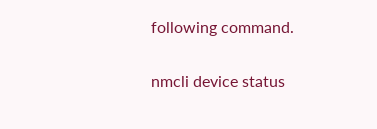following command.

nmcli device status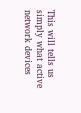This will tells us simply what active network devices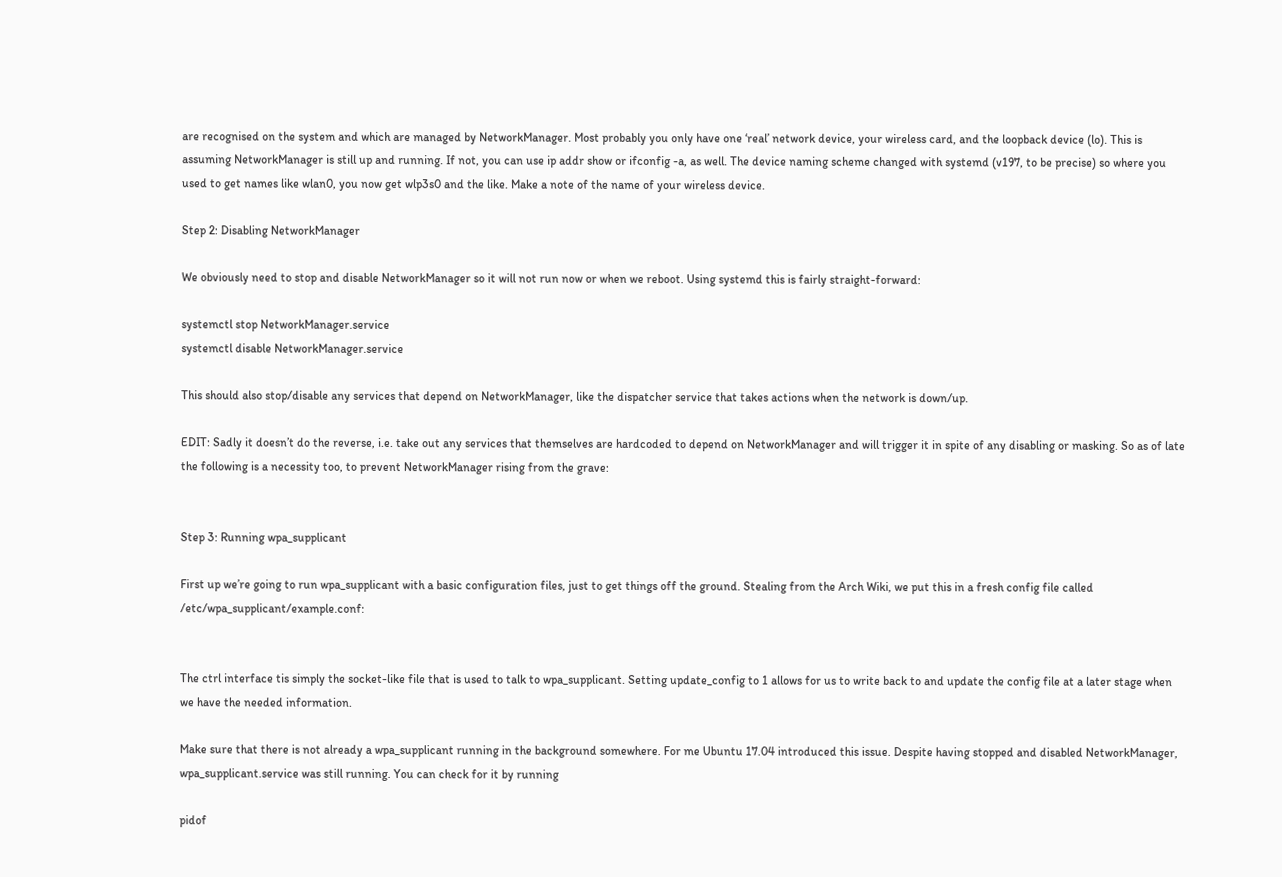are recognised on the system and which are managed by NetworkManager. Most probably you only have one ‘real’ network device, your wireless card, and the loopback device (lo). This is assuming NetworkManager is still up and running. If not, you can use ip addr show or ifconfig -a, as well. The device naming scheme changed with systemd (v197, to be precise) so where you used to get names like wlan0, you now get wlp3s0 and the like. Make a note of the name of your wireless device.

Step 2: Disabling NetworkManager

We obviously need to stop and disable NetworkManager so it will not run now or when we reboot. Using systemd this is fairly straight-forward:

systemctl stop NetworkManager.service
systemctl disable NetworkManager.service

This should also stop/disable any services that depend on NetworkManager, like the dispatcher service that takes actions when the network is down/up.

EDIT: Sadly it doesn’t do the reverse, i.e. take out any services that themselves are hardcoded to depend on NetworkManager and will trigger it in spite of any disabling or masking. So as of late the following is a necessity too, to prevent NetworkManager rising from the grave:


Step 3: Running wpa_supplicant

First up we’re going to run wpa_supplicant with a basic configuration files, just to get things off the ground. Stealing from the Arch Wiki, we put this in a fresh config file called /etc/wpa_supplicant/example.conf:


The ctrl interface tis simply the socket-like file that is used to talk to wpa_supplicant. Setting update_config to 1 allows for us to write back to and update the config file at a later stage when we have the needed information.

Make sure that there is not already a wpa_supplicant running in the background somewhere. For me Ubuntu 17.04 introduced this issue. Despite having stopped and disabled NetworkManager, wpa_supplicant.service was still running. You can check for it by running

pidof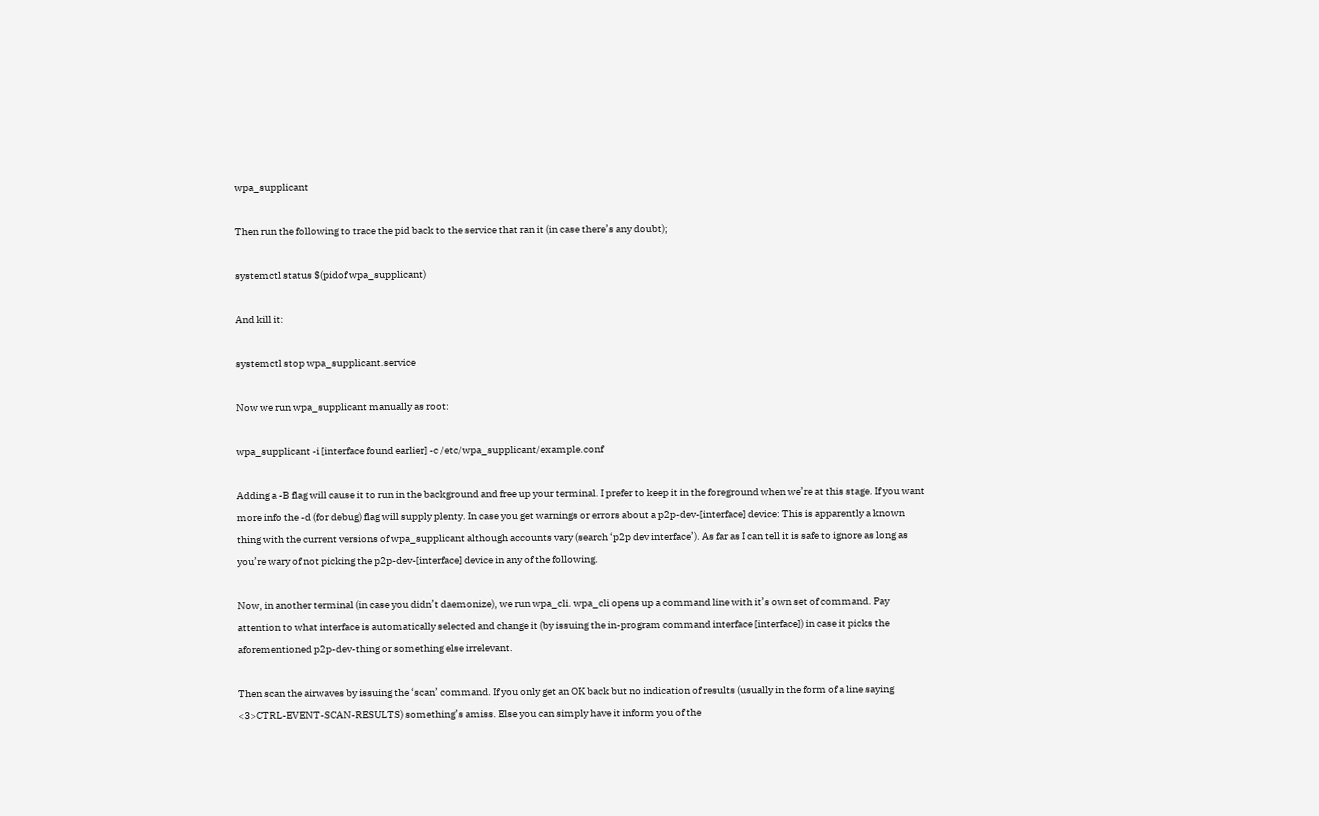wpa_supplicant

Then run the following to trace the pid back to the service that ran it (in case there’s any doubt);

systemctl status $(pidof wpa_supplicant)

And kill it:

systemctl stop wpa_supplicant.service

Now we run wpa_supplicant manually as root:

wpa_supplicant -i [interface found earlier] -c /etc/wpa_supplicant/example.conf

Adding a -B flag will cause it to run in the background and free up your terminal. I prefer to keep it in the foreground when we’re at this stage. If you want more info the -d (for debug) flag will supply plenty. In case you get warnings or errors about a p2p-dev-[interface] device: This is apparently a known thing with the current versions of wpa_supplicant although accounts vary (search ‘p2p dev interface’). As far as I can tell it is safe to ignore as long as you’re wary of not picking the p2p-dev-[interface] device in any of the following.

Now, in another terminal (in case you didn’t daemonize), we run wpa_cli. wpa_cli opens up a command line with it’s own set of command. Pay attention to what interface is automatically selected and change it (by issuing the in-program command interface [interface]) in case it picks the aforementioned p2p-dev-thing or something else irrelevant.

Then scan the airwaves by issuing the ‘scan’ command. If you only get an OK back but no indication of results (usually in the form of a line saying <3>CTRL-EVENT-SCAN-RESULTS) something’s amiss. Else you can simply have it inform you of the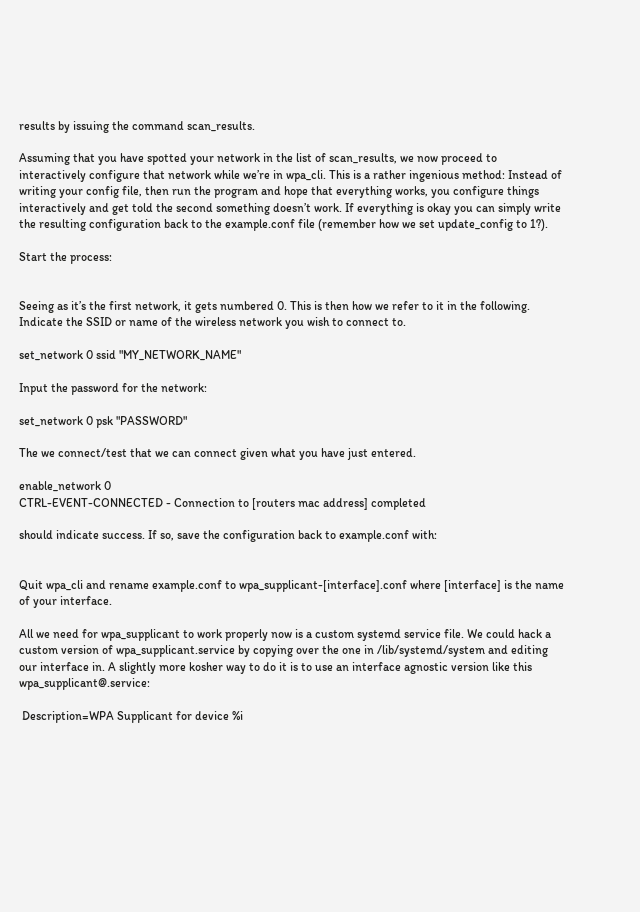results by issuing the command scan_results.

Assuming that you have spotted your network in the list of scan_results, we now proceed to interactively configure that network while we’re in wpa_cli. This is a rather ingenious method: Instead of writing your config file, then run the program and hope that everything works, you configure things interactively and get told the second something doesn’t work. If everything is okay you can simply write the resulting configuration back to the example.conf file (remember how we set update_config to 1?).

Start the process:


Seeing as it’s the first network, it gets numbered 0. This is then how we refer to it in the following. Indicate the SSID or name of the wireless network you wish to connect to.

set_network 0 ssid "MY_NETWORK_NAME"

Input the password for the network:

set_network 0 psk "PASSWORD"

The we connect/test that we can connect given what you have just entered.

enable_network 0
CTRL-EVENT-CONNECTED - Connection to [routers mac address] completed

should indicate success. If so, save the configuration back to example.conf with:


Quit wpa_cli and rename example.conf to wpa_supplicant-[interface].conf where [interface] is the name of your interface.

All we need for wpa_supplicant to work properly now is a custom systemd service file. We could hack a custom version of wpa_supplicant.service by copying over the one in /lib/systemd/system and editing our interface in. A slightly more kosher way to do it is to use an interface agnostic version like this wpa_supplicant@.service:

 Description=WPA Supplicant for device %i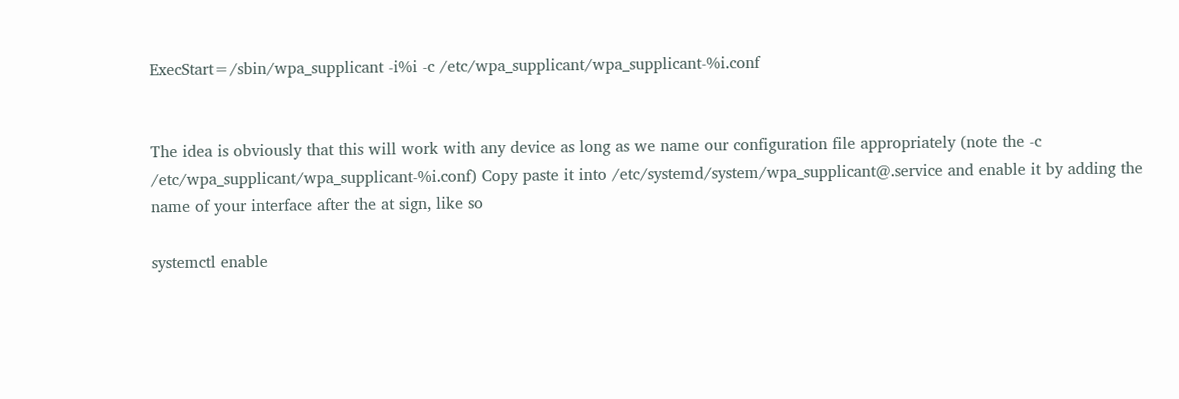ExecStart=/sbin/wpa_supplicant -i%i -c /etc/wpa_supplicant/wpa_supplicant-%i.conf


The idea is obviously that this will work with any device as long as we name our configuration file appropriately (note the -c /etc/wpa_supplicant/wpa_supplicant-%i.conf) Copy paste it into /etc/systemd/system/wpa_supplicant@.service and enable it by adding the name of your interface after the at sign, like so

systemctl enable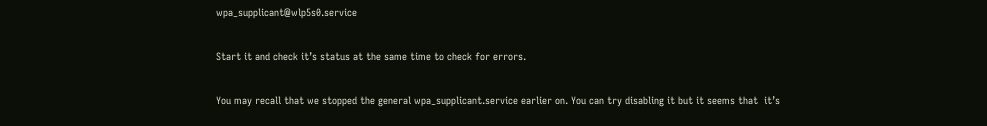wpa_supplicant@wlp5s0.service

Start it and check it’s status at the same time to check for errors.

You may recall that we stopped the general wpa_supplicant.service earlier on. You can try disabling it but it seems that  it’s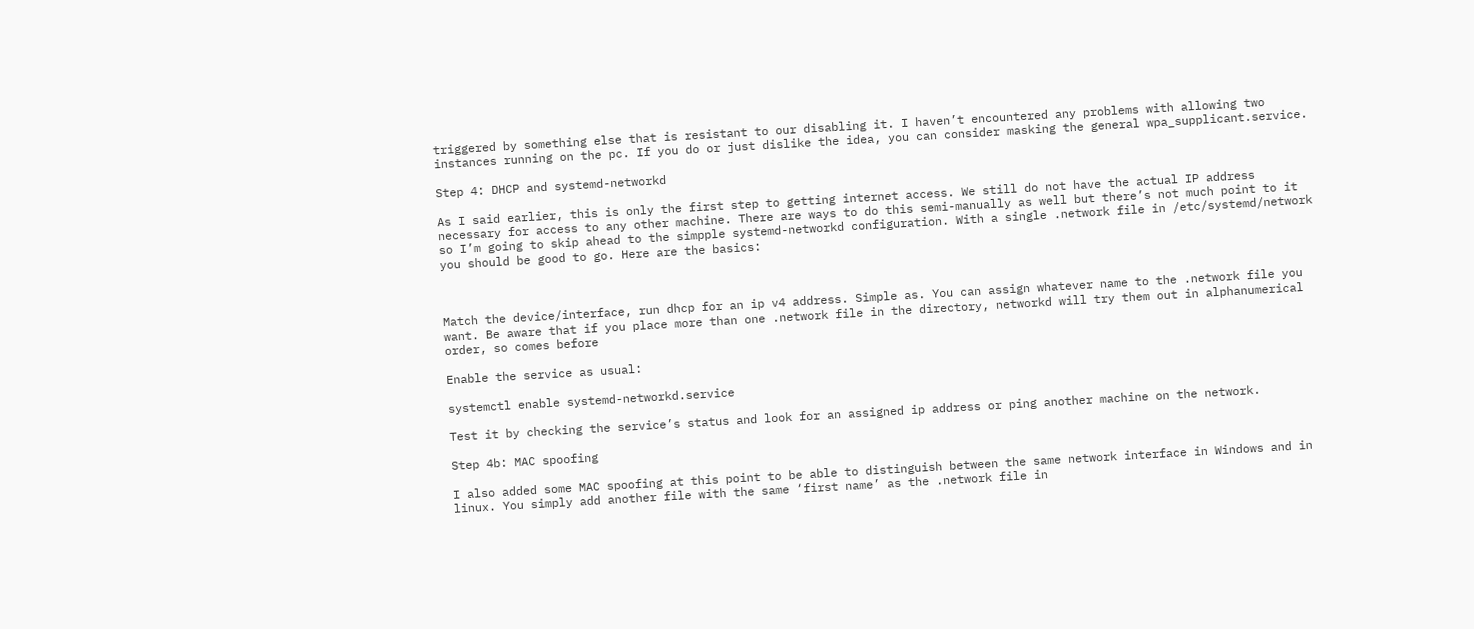triggered by something else that is resistant to our disabling it. I haven’t encountered any problems with allowing two instances running on the pc. If you do or just dislike the idea, you can consider masking the general wpa_supplicant.service.

Step 4: DHCP and systemd-networkd

As I said earlier, this is only the first step to getting internet access. We still do not have the actual IP address necessary for access to any other machine. There are ways to do this semi-manually as well but there’s not much point to it so I’m going to skip ahead to the simpple systemd-networkd configuration. With a single .network file in /etc/systemd/network you should be good to go. Here are the basics:



Match the device/interface, run dhcp for an ip v4 address. Simple as. You can assign whatever name to the .network file you want. Be aware that if you place more than one .network file in the directory, networkd will try them out in alphanumerical order, so comes before

Enable the service as usual:

systemctl enable systemd-networkd.service

Test it by checking the service’s status and look for an assigned ip address or ping another machine on the network.

Step 4b: MAC spoofing

I also added some MAC spoofing at this point to be able to distinguish between the same network interface in Windows and in linux. You simply add another file with the same ‘first name’ as the .network file in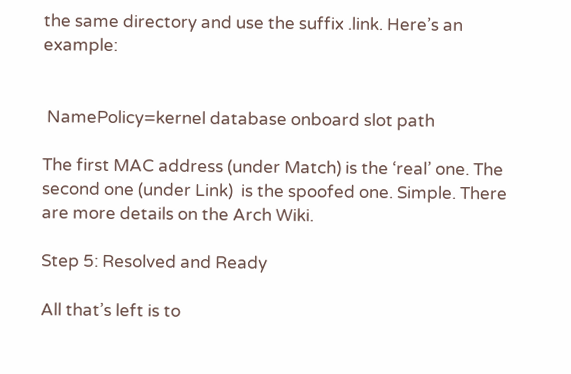the same directory and use the suffix .link. Here’s an example:


 NamePolicy=kernel database onboard slot path

The first MAC address (under Match) is the ‘real’ one. The second one (under Link)  is the spoofed one. Simple. There are more details on the Arch Wiki.

Step 5: Resolved and Ready

All that’s left is to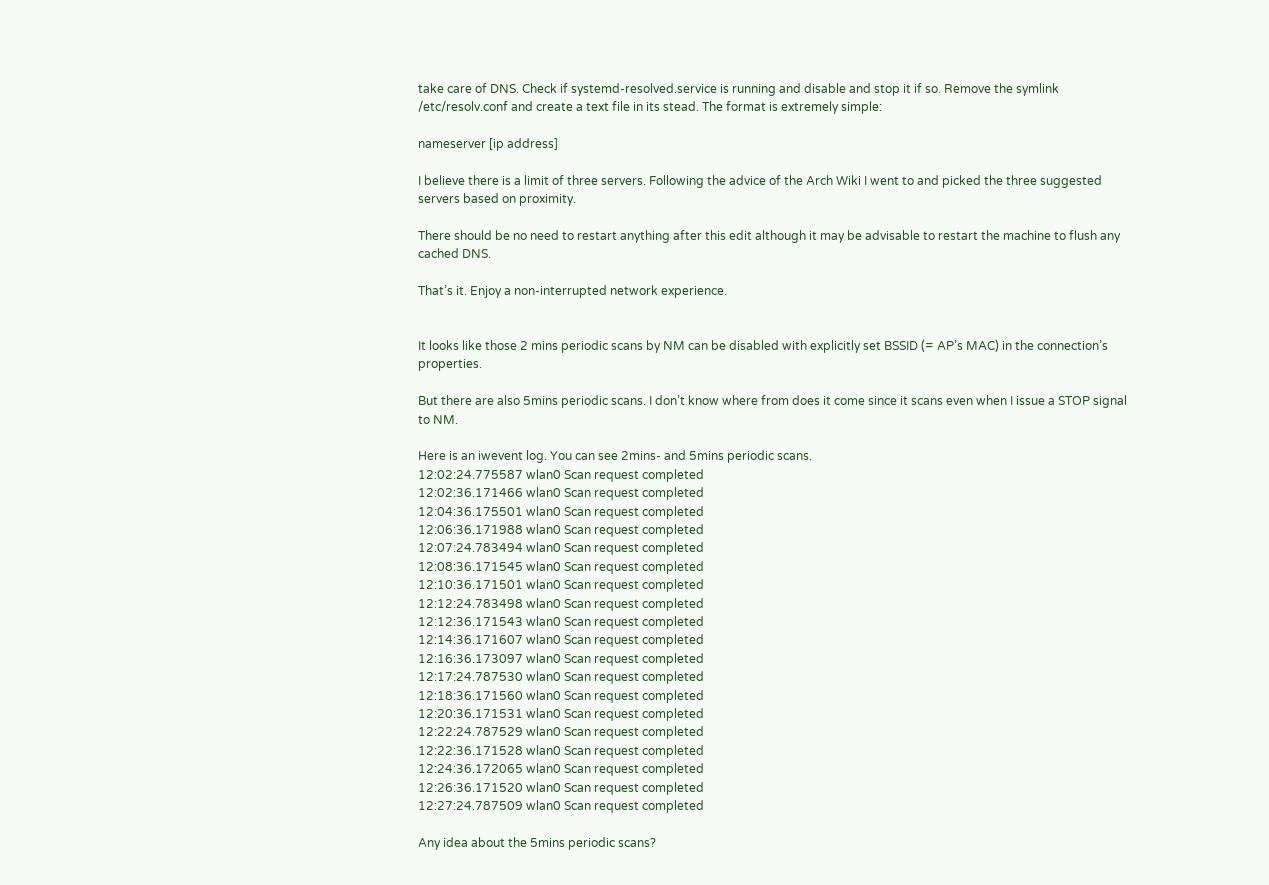take care of DNS. Check if systemd-resolved.service is running and disable and stop it if so. Remove the symlink /etc/resolv.conf and create a text file in its stead. The format is extremely simple:

nameserver [ip address]

I believe there is a limit of three servers. Following the advice of the Arch Wiki I went to and picked the three suggested servers based on proximity.

There should be no need to restart anything after this edit although it may be advisable to restart the machine to flush any cached DNS.

That’s it. Enjoy a non-interrupted network experience.


It looks like those 2 mins periodic scans by NM can be disabled with explicitly set BSSID (= AP’s MAC) in the connection’s properties.

But there are also 5mins periodic scans. I don’t know where from does it come since it scans even when I issue a STOP signal to NM.

Here is an iwevent log. You can see 2mins- and 5mins periodic scans.
12:02:24.775587 wlan0 Scan request completed
12:02:36.171466 wlan0 Scan request completed
12:04:36.175501 wlan0 Scan request completed
12:06:36.171988 wlan0 Scan request completed
12:07:24.783494 wlan0 Scan request completed
12:08:36.171545 wlan0 Scan request completed
12:10:36.171501 wlan0 Scan request completed
12:12:24.783498 wlan0 Scan request completed
12:12:36.171543 wlan0 Scan request completed
12:14:36.171607 wlan0 Scan request completed
12:16:36.173097 wlan0 Scan request completed
12:17:24.787530 wlan0 Scan request completed
12:18:36.171560 wlan0 Scan request completed
12:20:36.171531 wlan0 Scan request completed
12:22:24.787529 wlan0 Scan request completed
12:22:36.171528 wlan0 Scan request completed
12:24:36.172065 wlan0 Scan request completed
12:26:36.171520 wlan0 Scan request completed
12:27:24.787509 wlan0 Scan request completed

Any idea about the 5mins periodic scans?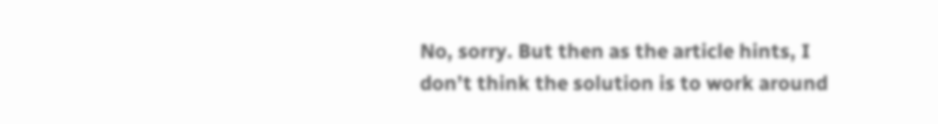No, sorry. But then as the article hints, I don’t think the solution is to work around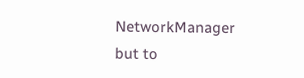NetworkManager but to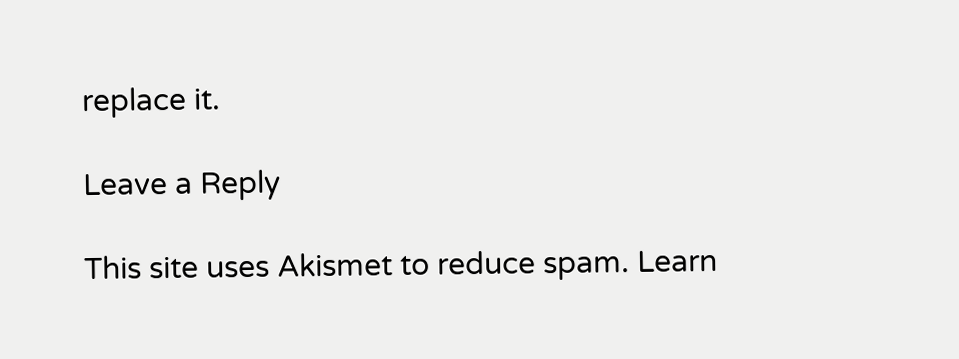replace it.

Leave a Reply

This site uses Akismet to reduce spam. Learn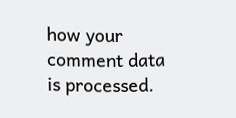how your comment data is processed.